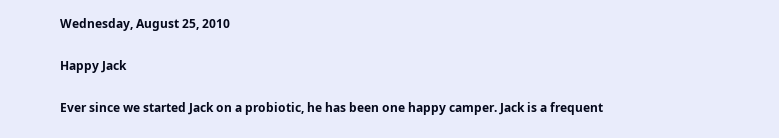Wednesday, August 25, 2010

Happy Jack

Ever since we started Jack on a probiotic, he has been one happy camper. Jack is a frequent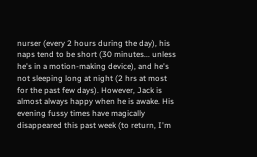nurser (every 2 hours during the day), his naps tend to be short (30 minutes... unless he's in a motion-making device), and he's not sleeping long at night (2 hrs at most for the past few days). However, Jack is almost always happy when he is awake. His evening fussy times have magically disappeared this past week (to return, I'm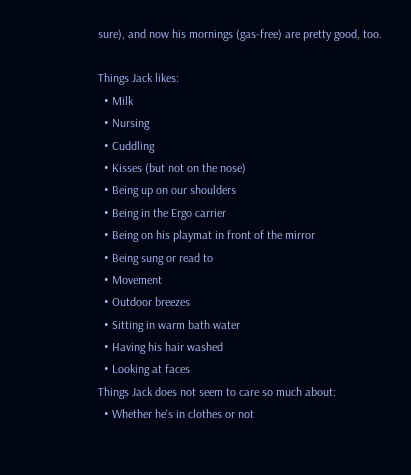sure), and now his mornings (gas-free) are pretty good, too.

Things Jack likes:
  • Milk
  • Nursing
  • Cuddling
  • Kisses (but not on the nose)
  • Being up on our shoulders
  • Being in the Ergo carrier
  • Being on his playmat in front of the mirror
  • Being sung or read to
  • Movement
  • Outdoor breezes
  • Sitting in warm bath water
  • Having his hair washed
  • Looking at faces
Things Jack does not seem to care so much about:
  • Whether he's in clothes or not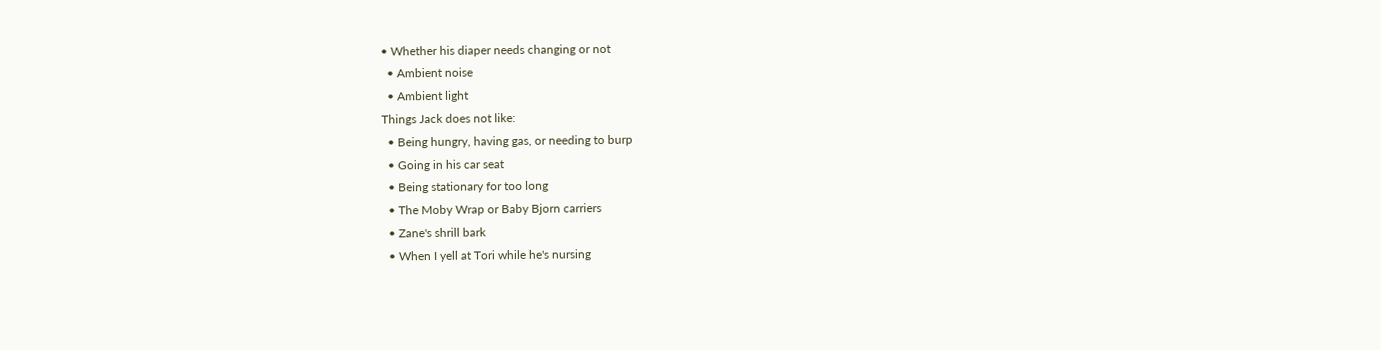• Whether his diaper needs changing or not
  • Ambient noise
  • Ambient light
Things Jack does not like:
  • Being hungry, having gas, or needing to burp
  • Going in his car seat
  • Being stationary for too long
  • The Moby Wrap or Baby Bjorn carriers
  • Zane's shrill bark
  • When I yell at Tori while he's nursing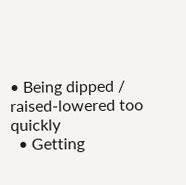• Being dipped / raised-lowered too quickly
  • Getting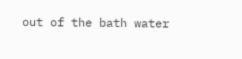out of the bath water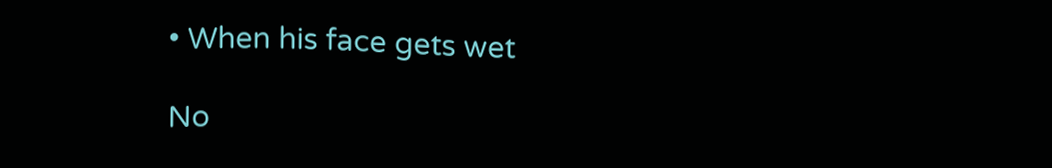• When his face gets wet

No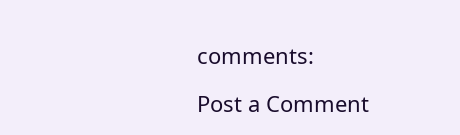comments:

Post a Comment